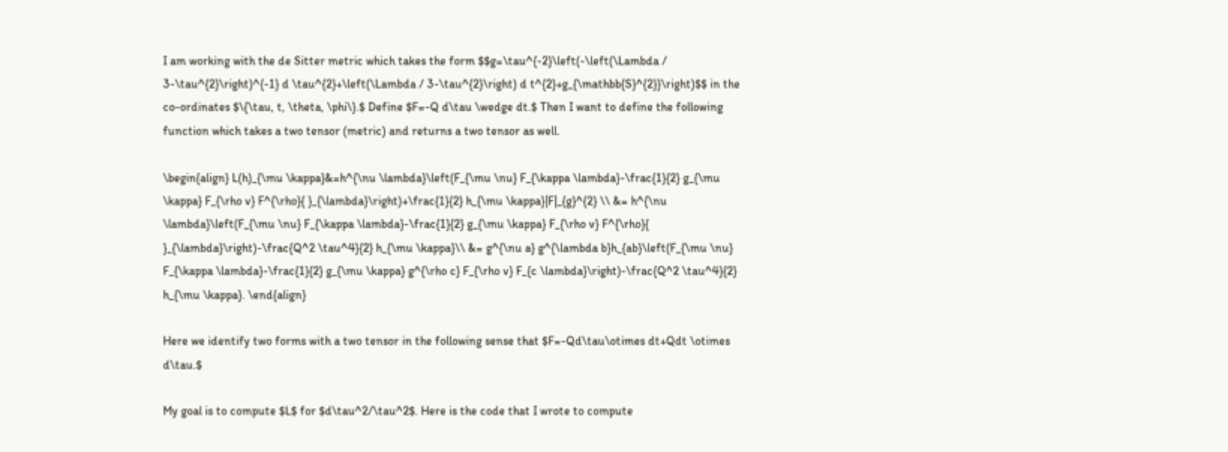I am working with the de Sitter metric which takes the form $$g=\tau^{-2}\left(-\left(\Lambda / 3-\tau^{2}\right)^{-1} d \tau^{2}+\left(\Lambda / 3-\tau^{2}\right) d t^{2}+g_{\mathbb{S}^{2}}\right)$$ in the co-ordinates $\{\tau, t, \theta, \phi\}.$ Define $F=-Q d\tau \wedge dt.$ Then I want to define the following function which takes a two tensor (metric) and returns a two tensor as well.

\begin{align} L(h)_{\mu \kappa}&=h^{\nu \lambda}\left(F_{\mu \nu} F_{\kappa \lambda}-\frac{1}{2} g_{\mu \kappa} F_{\rho v} F^{\rho}{ }_{\lambda}\right)+\frac{1}{2} h_{\mu \kappa}|F|_{g}^{2} \\ &= h^{\nu \lambda}\left(F_{\mu \nu} F_{\kappa \lambda}-\frac{1}{2} g_{\mu \kappa} F_{\rho v} F^{\rho}{ }_{\lambda}\right)-\frac{Q^2 \tau^4}{2} h_{\mu \kappa}\\ &= g^{\nu a} g^{\lambda b}h_{ab}\left(F_{\mu \nu} F_{\kappa \lambda}-\frac{1}{2} g_{\mu \kappa} g^{\rho c} F_{\rho v} F_{c \lambda}\right)-\frac{Q^2 \tau^4}{2} h_{\mu \kappa}. \end{align}

Here we identify two forms with a two tensor in the following sense that $F=-Qd\tau\otimes dt+Qdt \otimes d\tau.$

My goal is to compute $L$ for $d\tau^2/\tau^2$. Here is the code that I wrote to compute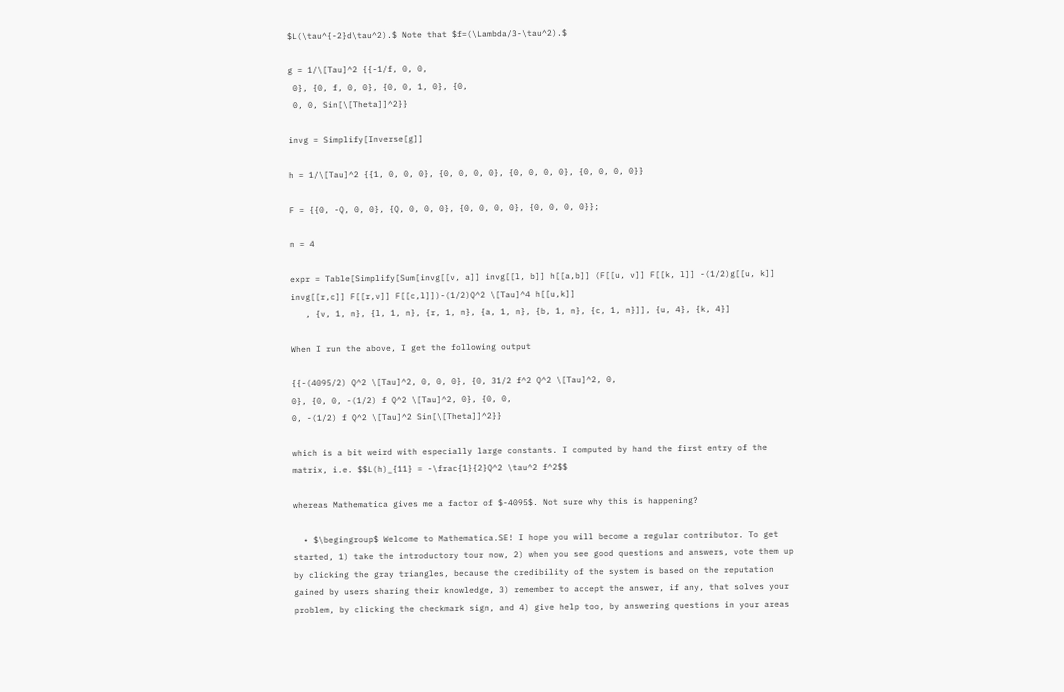$L(\tau^{-2}d\tau^2).$ Note that $f=(\Lambda/3-\tau^2).$

g = 1/\[Tau]^2 {{-1/f, 0, 0,
 0}, {0, f, 0, 0}, {0, 0, 1, 0}, {0,
 0, 0, Sin[\[Theta]]^2}}

invg = Simplify[Inverse[g]]

h = 1/\[Tau]^2 {{1, 0, 0, 0}, {0, 0, 0, 0}, {0, 0, 0, 0}, {0, 0, 0, 0}}

F = {{0, -Q, 0, 0}, {Q, 0, 0, 0}, {0, 0, 0, 0}, {0, 0, 0, 0}};

n = 4

expr = Table[Simplify[Sum[invg[[v, a]] invg[[l, b]] h[[a,b]] (F[[u, v]] F[[k, l]] -(1/2)g[[u, k]] invg[[r,c]] F[[r,v]] F[[c,l]])-(1/2)Q^2 \[Tau]^4 h[[u,k]]
   , {v, 1, n}, {l, 1, n}, {r, 1, n}, {a, 1, n}, {b, 1, n}, {c, 1, n}]], {u, 4}, {k, 4}]

When I run the above, I get the following output

{{-(4095/2) Q^2 \[Tau]^2, 0, 0, 0}, {0, 31/2 f^2 Q^2 \[Tau]^2, 0,
0}, {0, 0, -(1/2) f Q^2 \[Tau]^2, 0}, {0, 0,
0, -(1/2) f Q^2 \[Tau]^2 Sin[\[Theta]]^2}}

which is a bit weird with especially large constants. I computed by hand the first entry of the matrix, i.e. $$L(h)_{11} = -\frac{1}{2}Q^2 \tau^2 f^2$$

whereas Mathematica gives me a factor of $-4095$. Not sure why this is happening?

  • $\begingroup$ Welcome to Mathematica.SE! I hope you will become a regular contributor. To get started, 1) take the introductory tour now, 2) when you see good questions and answers, vote them up by clicking the gray triangles, because the credibility of the system is based on the reputation gained by users sharing their knowledge, 3) remember to accept the answer, if any, that solves your problem, by clicking the checkmark sign, and 4) give help too, by answering questions in your areas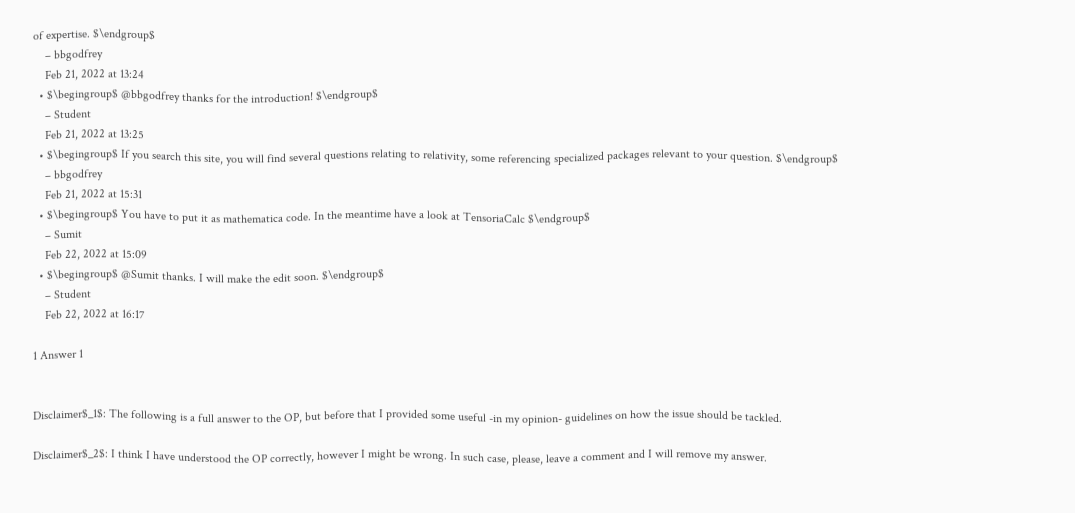of expertise. $\endgroup$
    – bbgodfrey
    Feb 21, 2022 at 13:24
  • $\begingroup$ @bbgodfrey thanks for the introduction! $\endgroup$
    – Student
    Feb 21, 2022 at 13:25
  • $\begingroup$ If you search this site, you will find several questions relating to relativity, some referencing specialized packages relevant to your question. $\endgroup$
    – bbgodfrey
    Feb 21, 2022 at 15:31
  • $\begingroup$ You have to put it as mathematica code. In the meantime have a look at TensoriaCalc $\endgroup$
    – Sumit
    Feb 22, 2022 at 15:09
  • $\begingroup$ @Sumit thanks. I will make the edit soon. $\endgroup$
    – Student
    Feb 22, 2022 at 16:17

1 Answer 1


Disclaimer$_1$: The following is a full answer to the OP, but before that I provided some useful -in my opinion- guidelines on how the issue should be tackled.

Disclaimer$_2$: I think I have understood the OP correctly, however I might be wrong. In such case, please, leave a comment and I will remove my answer.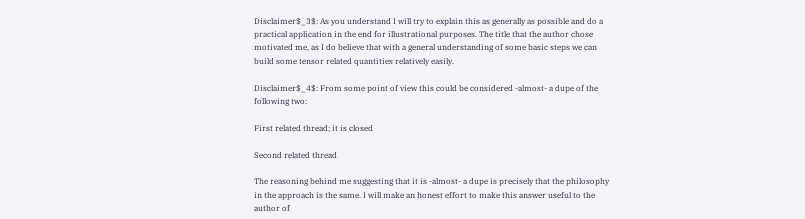Disclaimer$_3$: As you understand I will try to explain this as generally as possible and do a practical application in the end for illustrational purposes. The title that the author chose motivated me, as I do believe that with a general understanding of some basic steps we can build some tensor related quantities relatively easily.

Disclaimer$_4$: From some point of view this could be considered -almost- a dupe of the following two:

First related thread; it is closed

Second related thread

The reasoning behind me suggesting that it is -almost- a dupe is precisely that the philosophy in the approach is the same. I will make an honest effort to make this answer useful to the author of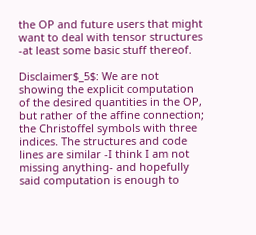the OP and future users that might want to deal with tensor structures -at least some basic stuff thereof.

Disclaimer$_5$: We are not showing the explicit computation of the desired quantities in the OP, but rather of the affine connection; the Christoffel symbols with three indices. The structures and code lines are similar -I think I am not missing anything- and hopefully said computation is enough to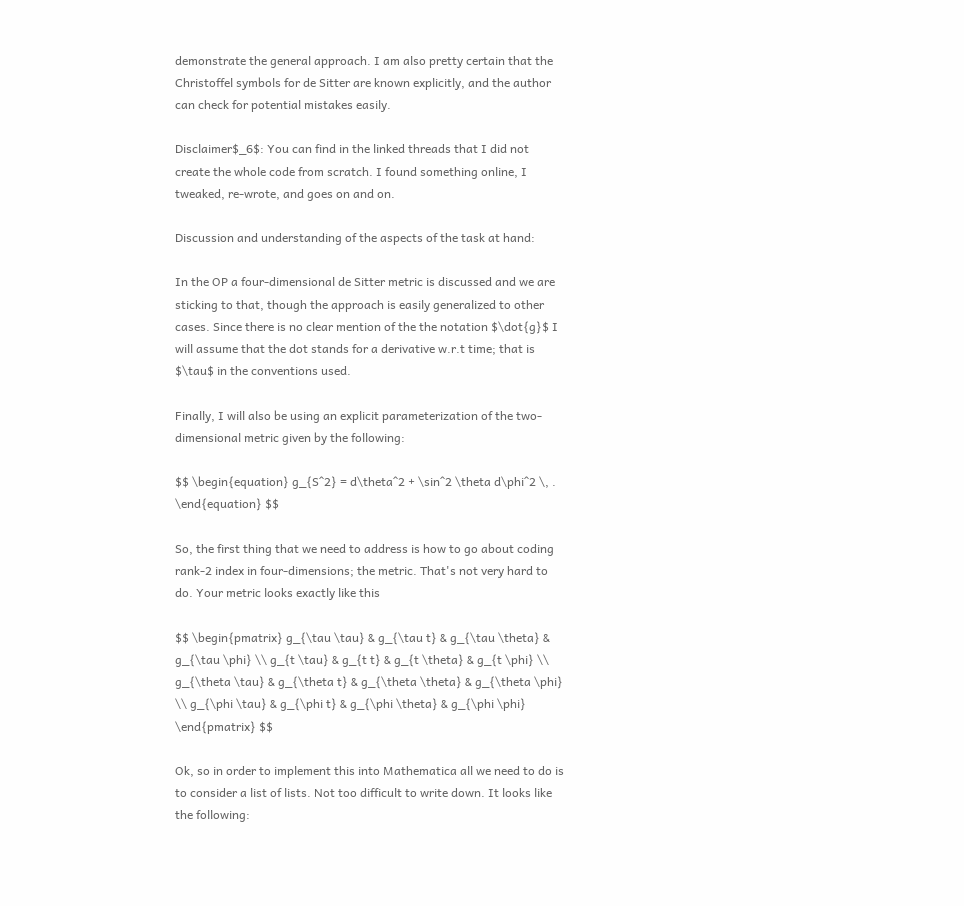demonstrate the general approach. I am also pretty certain that the Christoffel symbols for de Sitter are known explicitly, and the author can check for potential mistakes easily.

Disclaimer$_6$: You can find in the linked threads that I did not create the whole code from scratch. I found something online, I tweaked, re-wrote, and goes on and on.

Discussion and understanding of the aspects of the task at hand:

In the OP a four-dimensional de Sitter metric is discussed and we are sticking to that, though the approach is easily generalized to other cases. Since there is no clear mention of the the notation $\dot{g}$ I will assume that the dot stands for a derivative w.r.t time; that is $\tau$ in the conventions used.

Finally, I will also be using an explicit parameterization of the two-dimensional metric given by the following:

$$ \begin{equation} g_{S^2} = d\theta^2 + \sin^2 \theta d\phi^2 \, . \end{equation} $$

So, the first thing that we need to address is how to go about coding rank-2 index in four-dimensions; the metric. That's not very hard to do. Your metric looks exactly like this

$$ \begin{pmatrix} g_{\tau \tau} & g_{\tau t} & g_{\tau \theta} & g_{\tau \phi} \\ g_{t \tau} & g_{t t} & g_{t \theta} & g_{t \phi} \\ g_{\theta \tau} & g_{\theta t} & g_{\theta \theta} & g_{\theta \phi} \\ g_{\phi \tau} & g_{\phi t} & g_{\phi \theta} & g_{\phi \phi} \end{pmatrix} $$

Ok, so in order to implement this into Mathematica all we need to do is to consider a list of lists. Not too difficult to write down. It looks like the following: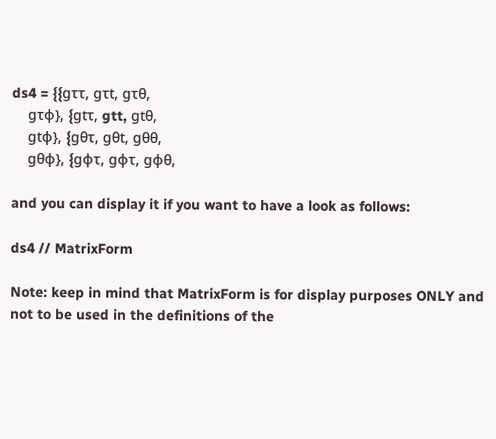ds4 = {{gττ, gτt, gτθ,
    gτφ}, {gtτ, gtt, gtθ,
    gtφ}, {gθτ, gθt, gθθ,
    gθφ}, {gφτ, gφτ, gφθ,

and you can display it if you want to have a look as follows:

ds4 // MatrixForm

Note: keep in mind that MatrixForm is for display purposes ONLY and not to be used in the definitions of the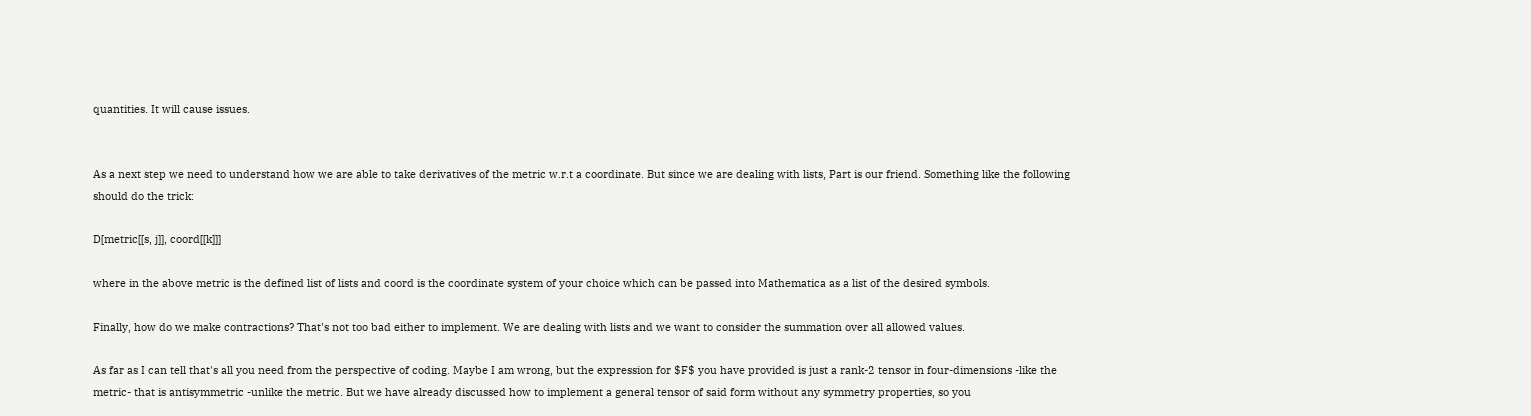quantities. It will cause issues.


As a next step we need to understand how we are able to take derivatives of the metric w.r.t a coordinate. But since we are dealing with lists, Part is our friend. Something like the following should do the trick:

D[metric[[s, j]], coord[[k]]]

where in the above metric is the defined list of lists and coord is the coordinate system of your choice which can be passed into Mathematica as a list of the desired symbols.

Finally, how do we make contractions? That's not too bad either to implement. We are dealing with lists and we want to consider the summation over all allowed values.

As far as I can tell that's all you need from the perspective of coding. Maybe I am wrong, but the expression for $F$ you have provided is just a rank-2 tensor in four-dimensions -like the metric- that is antisymmetric -unlike the metric. But we have already discussed how to implement a general tensor of said form without any symmetry properties, so you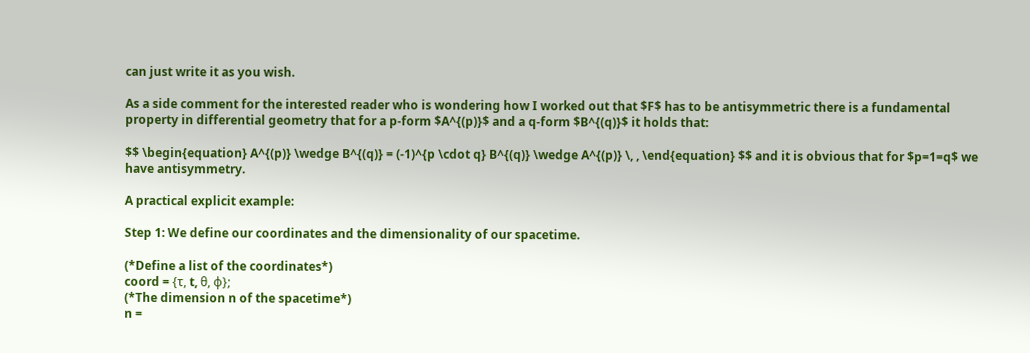can just write it as you wish.

As a side comment for the interested reader who is wondering how I worked out that $F$ has to be antisymmetric there is a fundamental property in differential geometry that for a p-form $A^{(p)}$ and a q-form $B^{(q)}$ it holds that:

$$ \begin{equation} A^{(p)} \wedge B^{(q)} = (-1)^{p \cdot q} B^{(q)} \wedge A^{(p)} \, , \end{equation} $$ and it is obvious that for $p=1=q$ we have antisymmetry.

A practical explicit example:

Step 1: We define our coordinates and the dimensionality of our spacetime.

(*Define a list of the coordinates*)
coord = {τ, t, θ, φ};
(*The dimension n of the spacetime*)
n =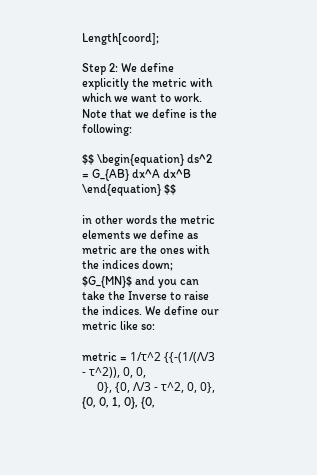Length[coord];

Step 2: We define explicitly the metric with which we want to work. Note that we define is the following:

$$ \begin{equation} ds^2 = G_{AB} dx^A dx^B \end{equation} $$

in other words the metric elements we define as metric are the ones with the indices down; $G_{MN}$ and you can take the Inverse to raise the indices. We define our metric like so:

metric = 1/τ^2 {{-(1/(Λ/3 - τ^2)), 0, 0,
     0}, {0, Λ/3 - τ^2, 0, 0}, {0, 0, 1, 0}, {0,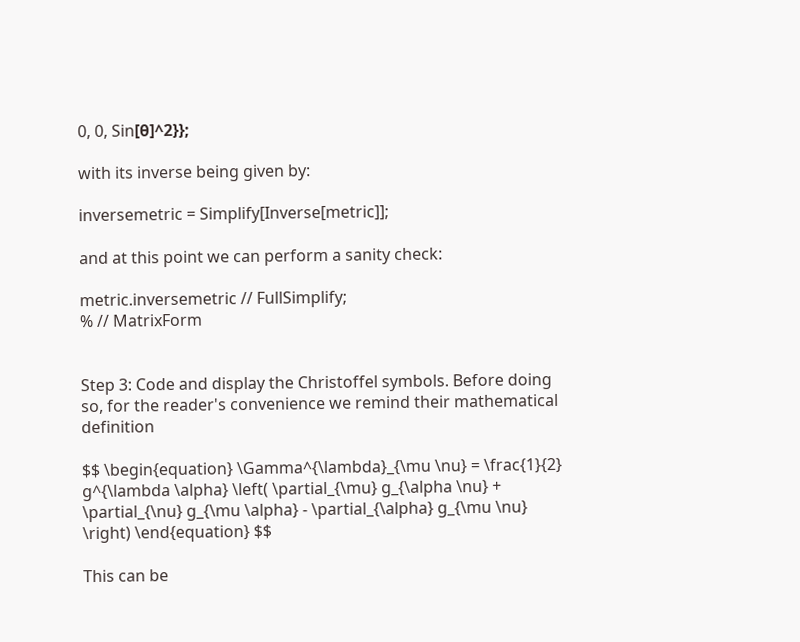0, 0, Sin[θ]^2}};

with its inverse being given by:

inversemetric = Simplify[Inverse[metric]];

and at this point we can perform a sanity check:

metric.inversemetric // FullSimplify;
% // MatrixForm


Step 3: Code and display the Christoffel symbols. Before doing so, for the reader's convenience we remind their mathematical definition

$$ \begin{equation} \Gamma^{\lambda}_{\mu \nu} = \frac{1}{2} g^{\lambda \alpha} \left( \partial_{\mu} g_{\alpha \nu} + \partial_{\nu} g_{\mu \alpha} - \partial_{\alpha} g_{\mu \nu} \right) \end{equation} $$

This can be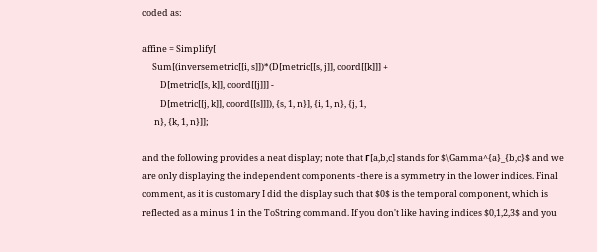coded as:

affine = Simplify[
     Sum[(inversemetric[[i, s]])*(D[metric[[s, j]], coord[[k]]] +
         D[metric[[s, k]], coord[[j]]] -
         D[metric[[j, k]], coord[[s]]]), {s, 1, n}], {i, 1, n}, {j, 1,
      n}, {k, 1, n}]];

and the following provides a neat display; note that Γ[a,b,c] stands for $\Gamma^{a}_{b,c}$ and we are only displaying the independent components -there is a symmetry in the lower indices. Final comment, as it is customary I did the display such that $0$ is the temporal component, which is reflected as a minus 1 in the ToString command. If you don't like having indices $0,1,2,3$ and you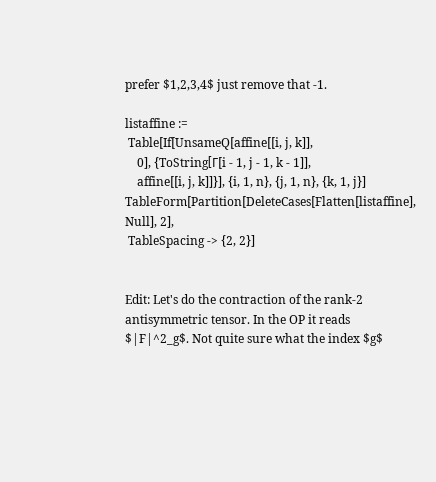prefer $1,2,3,4$ just remove that -1.

listaffine :=
 Table[If[UnsameQ[affine[[i, j, k]],
    0], {ToString[Γ[i - 1, j - 1, k - 1]],
    affine[[i, j, k]]}], {i, 1, n}, {j, 1, n}, {k, 1, j}]
TableForm[Partition[DeleteCases[Flatten[listaffine], Null], 2],
 TableSpacing -> {2, 2}]


Edit: Let's do the contraction of the rank-2 antisymmetric tensor. In the OP it reads $|F|^2_g$. Not quite sure what the index $g$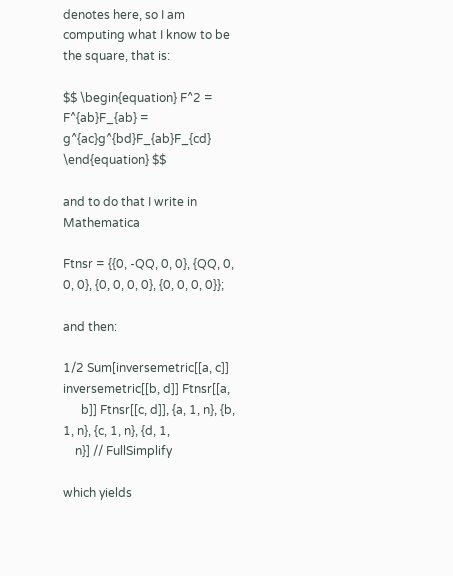denotes here, so I am computing what I know to be the square, that is:

$$ \begin{equation} F^2 = F^{ab}F_{ab} = g^{ac}g^{bd}F_{ab}F_{cd} \end{equation} $$

and to do that I write in Mathematica

Ftnsr = {{0, -QQ, 0, 0}, {QQ, 0, 0, 0}, {0, 0, 0, 0}, {0, 0, 0, 0}};

and then:

1/2 Sum[inversemetric[[a, c]] inversemetric[[b, d]] Ftnsr[[a,
      b]] Ftnsr[[c, d]], {a, 1, n}, {b, 1, n}, {c, 1, n}, {d, 1,
    n}] // FullSimplify

which yields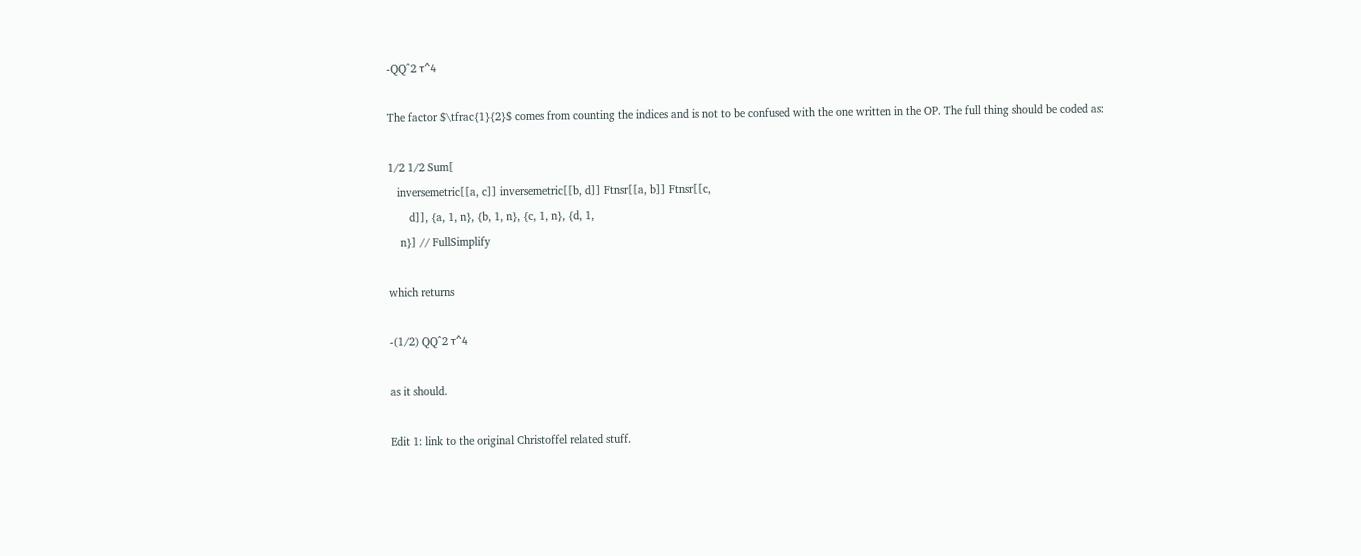-QQ^2 τ^4

The factor $\tfrac{1}{2}$ comes from counting the indices and is not to be confused with the one written in the OP. The full thing should be coded as:

1/2 1/2 Sum[
   inversemetric[[a, c]] inversemetric[[b, d]] Ftnsr[[a, b]] Ftnsr[[c,
       d]], {a, 1, n}, {b, 1, n}, {c, 1, n}, {d, 1,
    n}] // FullSimplify

which returns

-(1/2) QQ^2 τ^4

as it should.

Edit 1: link to the original Christoffel related stuff.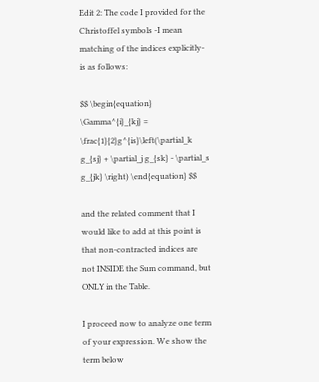Edit 2: The code I provided for the Christoffel symbols -I mean matching of the indices explicitly- is as follows:

$$ \begin{equation} \Gamma^{i}_{kj} = \frac{1}{2}g^{is}\left(\partial_k g_{sj} + \partial_j g_{sk} - \partial_s g_{jk} \right) \end{equation} $$

and the related comment that I would like to add at this point is that non-contracted indices are not INSIDE the Sum command, but ONLY in the Table.

I proceed now to analyze one term of your expression. We show the term below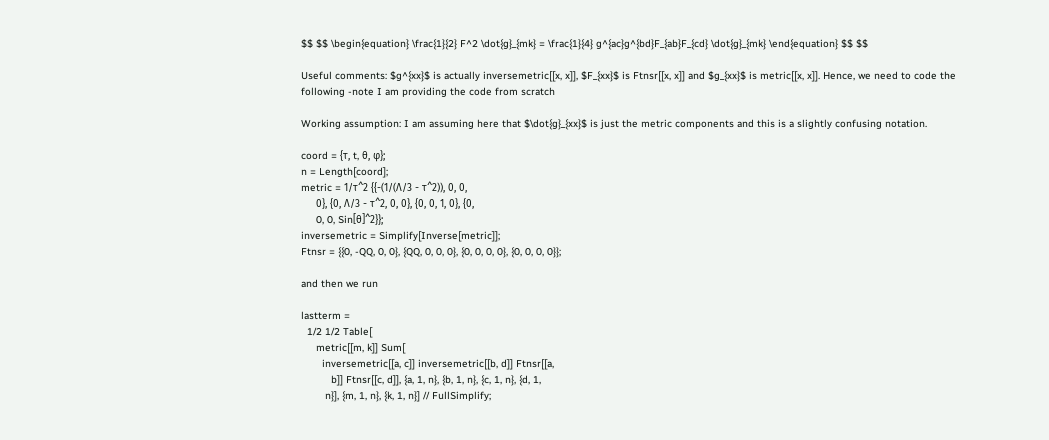$$ $$ \begin{equation} \frac{1}{2} F^2 \dot{g}_{mk} = \frac{1}{4} g^{ac}g^{bd}F_{ab}F_{cd} \dot{g}_{mk} \end{equation} $$ $$

Useful comments: $g^{xx}$ is actually inversemetric[[x, x]], $F_{xx}$ is Ftnsr[[x, x]] and $g_{xx}$ is metric[[x, x]]. Hence, we need to code the following -note I am providing the code from scratch

Working assumption: I am assuming here that $\dot{g}_{xx}$ is just the metric components and this is a slightly confusing notation.

coord = {τ, t, θ, φ};
n = Length[coord];
metric = 1/τ^2 {{-(1/(Λ/3 - τ^2)), 0, 0,
     0}, {0, Λ/3 - τ^2, 0, 0}, {0, 0, 1, 0}, {0,
     0, 0, Sin[θ]^2}};
inversemetric = Simplify[Inverse[metric]];
Ftnsr = {{0, -QQ, 0, 0}, {QQ, 0, 0, 0}, {0, 0, 0, 0}, {0, 0, 0, 0}};

and then we run

lastterm =
  1/2 1/2 Table[
     metric[[m, k]] Sum[
       inversemetric[[a, c]] inversemetric[[b, d]] Ftnsr[[a,
          b]] Ftnsr[[c, d]], {a, 1, n}, {b, 1, n}, {c, 1, n}, {d, 1,
        n}], {m, 1, n}, {k, 1, n}] // FullSimplify;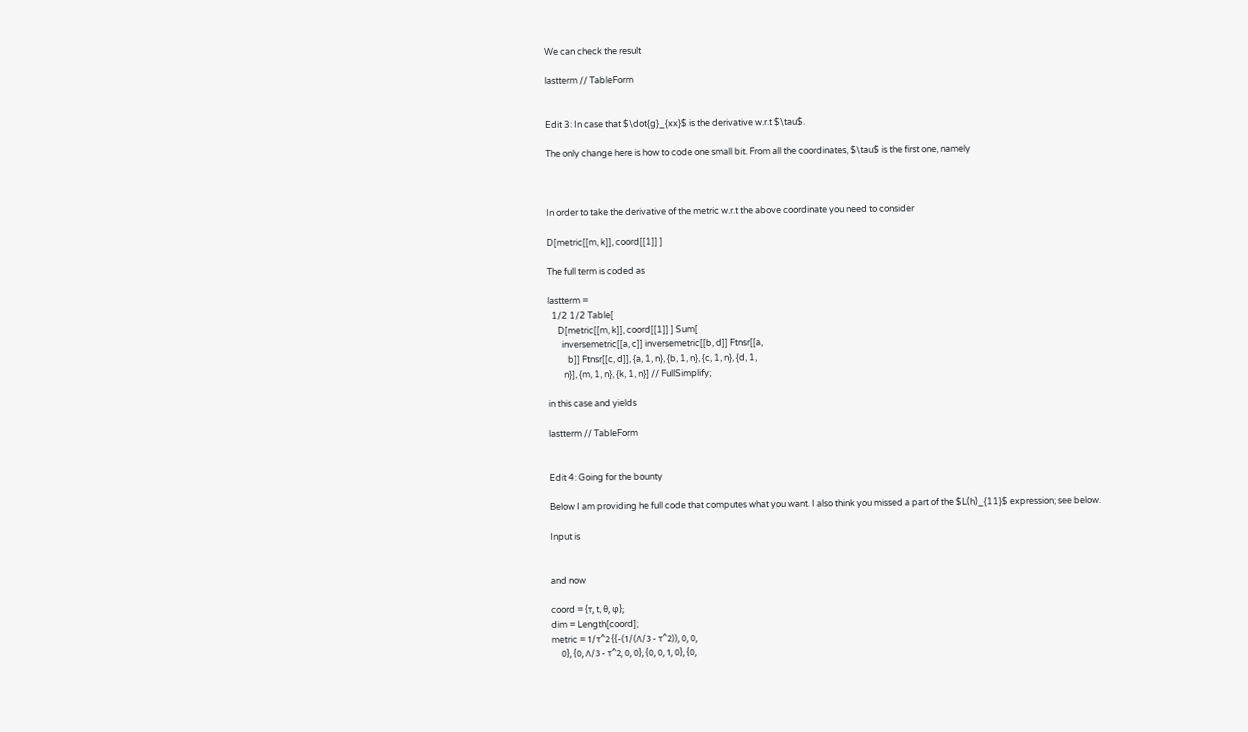We can check the result

lastterm // TableForm


Edit 3: In case that $\dot{g}_{xx}$ is the derivative w.r.t $\tau$.

The only change here is how to code one small bit. From all the coordinates, $\tau$ is the first one, namely



In order to take the derivative of the metric w.r.t the above coordinate you need to consider

D[metric[[m, k]], coord[[1]] ]

The full term is coded as

lastterm =
  1/2 1/2 Table[
     D[metric[[m, k]], coord[[1]] ] Sum[
       inversemetric[[a, c]] inversemetric[[b, d]] Ftnsr[[a,
          b]] Ftnsr[[c, d]], {a, 1, n}, {b, 1, n}, {c, 1, n}, {d, 1,
        n}], {m, 1, n}, {k, 1, n}] // FullSimplify;

in this case and yields

lastterm // TableForm


Edit 4: Going for the bounty

Below I am providing he full code that computes what you want. I also think you missed a part of the $L(h)_{11}$ expression; see below.

Input is


and now

coord = {τ, t, θ, φ};
dim = Length[coord];
metric = 1/τ^2 {{-(1/(Λ/3 - τ^2)), 0, 0,
     0}, {0, Λ/3 - τ^2, 0, 0}, {0, 0, 1, 0}, {0,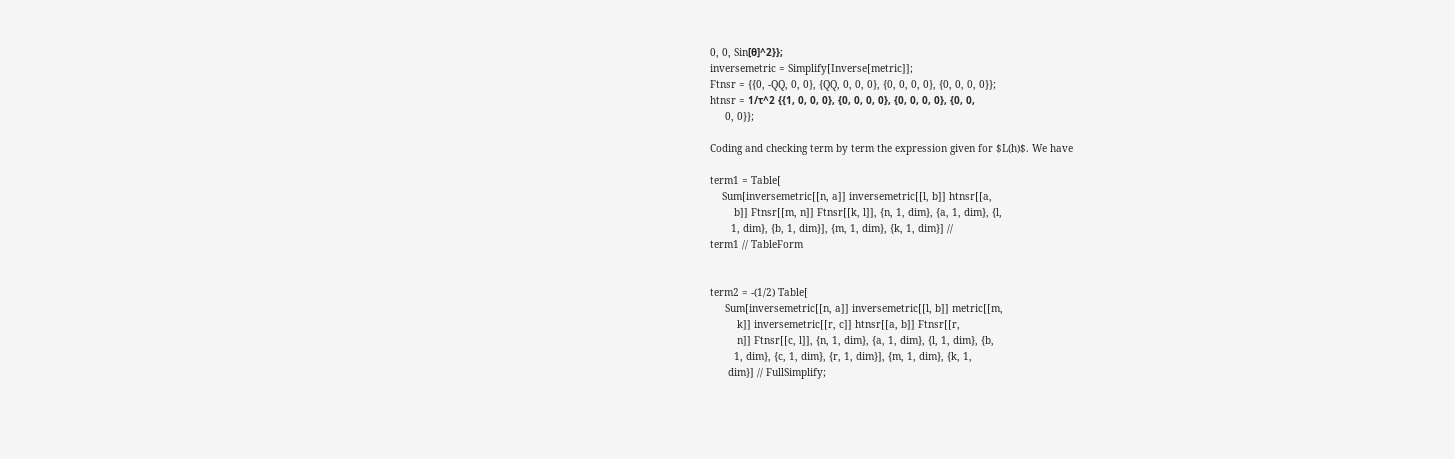0, 0, Sin[θ]^2}};
inversemetric = Simplify[Inverse[metric]];
Ftnsr = {{0, -QQ, 0, 0}, {QQ, 0, 0, 0}, {0, 0, 0, 0}, {0, 0, 0, 0}};
htnsr = 1/τ^2 {{1, 0, 0, 0}, {0, 0, 0, 0}, {0, 0, 0, 0}, {0, 0,
     0, 0}};

Coding and checking term by term the expression given for $L(h)$. We have

term1 = Table[
    Sum[inversemetric[[n, a]] inversemetric[[l, b]] htnsr[[a,
        b]] Ftnsr[[m, n]] Ftnsr[[k, l]], {n, 1, dim}, {a, 1, dim}, {l,
       1, dim}, {b, 1, dim}], {m, 1, dim}, {k, 1, dim}] //
term1 // TableForm


term2 = -(1/2) Table[
     Sum[inversemetric[[n, a]] inversemetric[[l, b]] metric[[m,
         k]] inversemetric[[r, c]] htnsr[[a, b]] Ftnsr[[r,
         n]] Ftnsr[[c, l]], {n, 1, dim}, {a, 1, dim}, {l, 1, dim}, {b,
        1, dim}, {c, 1, dim}, {r, 1, dim}], {m, 1, dim}, {k, 1,
      dim}] // FullSimplify;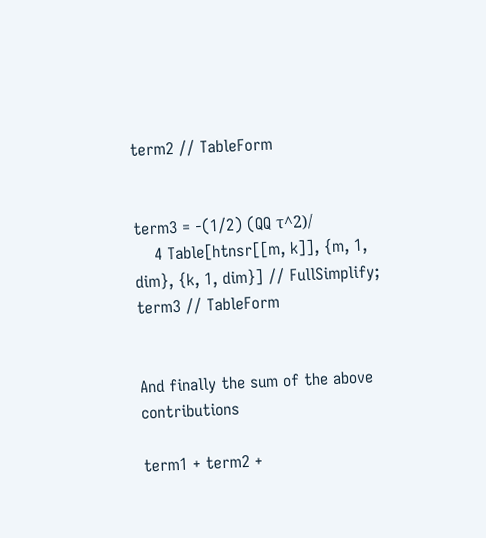term2 // TableForm


term3 = -(1/2) (QQ τ^2)/
    4 Table[htnsr[[m, k]], {m, 1, dim}, {k, 1, dim}] // FullSimplify;
term3 // TableForm


And finally the sum of the above contributions

term1 + term2 +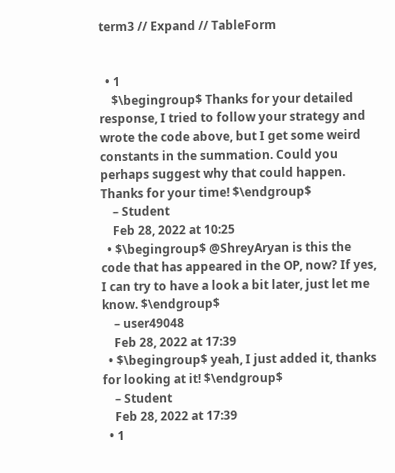term3 // Expand // TableForm


  • 1
    $\begingroup$ Thanks for your detailed response, I tried to follow your strategy and wrote the code above, but I get some weird constants in the summation. Could you perhaps suggest why that could happen. Thanks for your time! $\endgroup$
    – Student
    Feb 28, 2022 at 10:25
  • $\begingroup$ @ShreyAryan is this the code that has appeared in the OP, now? If yes, I can try to have a look a bit later, just let me know. $\endgroup$
    – user49048
    Feb 28, 2022 at 17:39
  • $\begingroup$ yeah, I just added it, thanks for looking at it! $\endgroup$
    – Student
    Feb 28, 2022 at 17:39
  • 1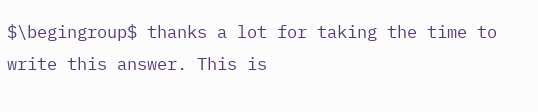$\begingroup$ thanks a lot for taking the time to write this answer. This is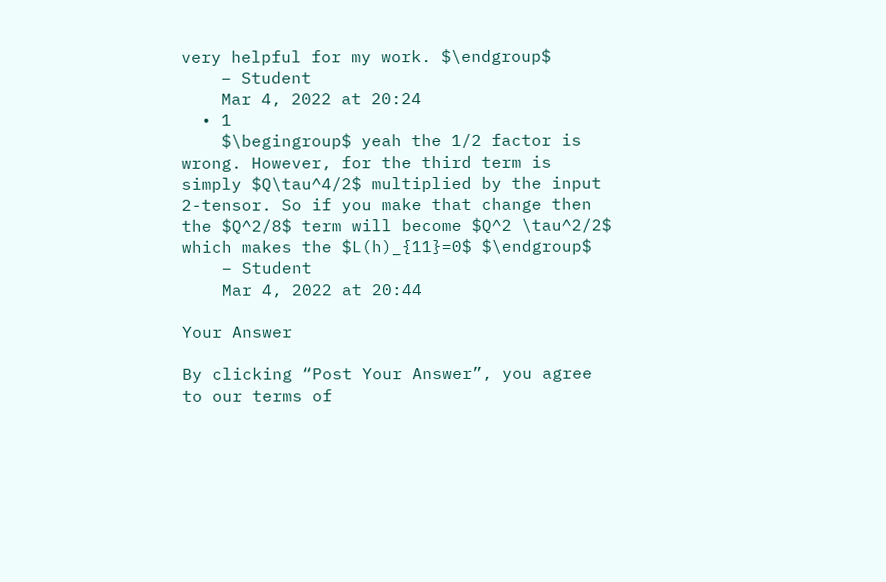very helpful for my work. $\endgroup$
    – Student
    Mar 4, 2022 at 20:24
  • 1
    $\begingroup$ yeah the 1/2 factor is wrong. However, for the third term is simply $Q\tau^4/2$ multiplied by the input 2-tensor. So if you make that change then the $Q^2/8$ term will become $Q^2 \tau^2/2$ which makes the $L(h)_{11}=0$ $\endgroup$
    – Student
    Mar 4, 2022 at 20:44

Your Answer

By clicking “Post Your Answer”, you agree to our terms of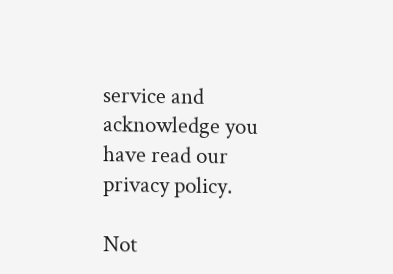service and acknowledge you have read our privacy policy.

Not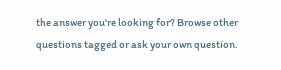the answer you're looking for? Browse other questions tagged or ask your own question.